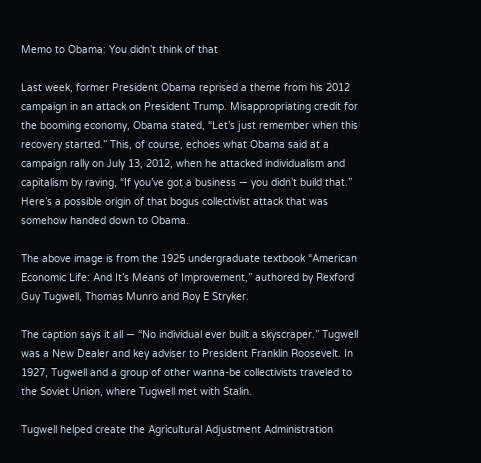Memo to Obama: You didn’t think of that

Last week, former President Obama reprised a theme from his 2012 campaign in an attack on President Trump. Misappropriating credit for the booming economy, Obama stated, “Let’s just remember when this recovery started.” This, of course, echoes what Obama said at a campaign rally on July 13, 2012, when he attacked individualism and capitalism by raving, “If you’ve got a business — you didn’t build that.” Here’s a possible origin of that bogus collectivist attack that was somehow handed down to Obama.

The above image is from the 1925 undergraduate textbook “American Economic Life: And It’s Means of Improvement,” authored by Rexford Guy Tugwell, Thomas Munro and Roy E Stryker.

The caption says it all — “No individual ever built a skyscraper.” Tugwell was a New Dealer and key adviser to President Franklin Roosevelt. In 1927, Tugwell and a group of other wanna-be collectivists traveled to the Soviet Union, where Tugwell met with Stalin.

Tugwell helped create the Agricultural Adjustment Administration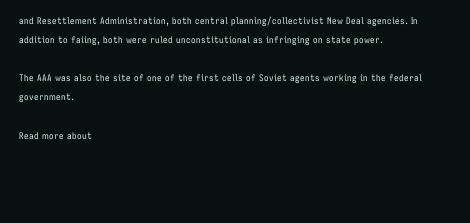and Resettlement Administration, both central planning/collectivist New Deal agencies. In addition to faiing, both were ruled unconstitutional as infringing on state power.

The AAA was also the site of one of the first cells of Soviet agents working in the federal government.

Read more about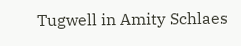Tugwell in Amity Schlaes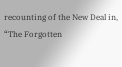recounting of the New Deal in, “The Forgotten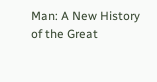Man: A New History of the Great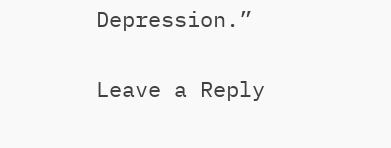Depression.”

Leave a Reply